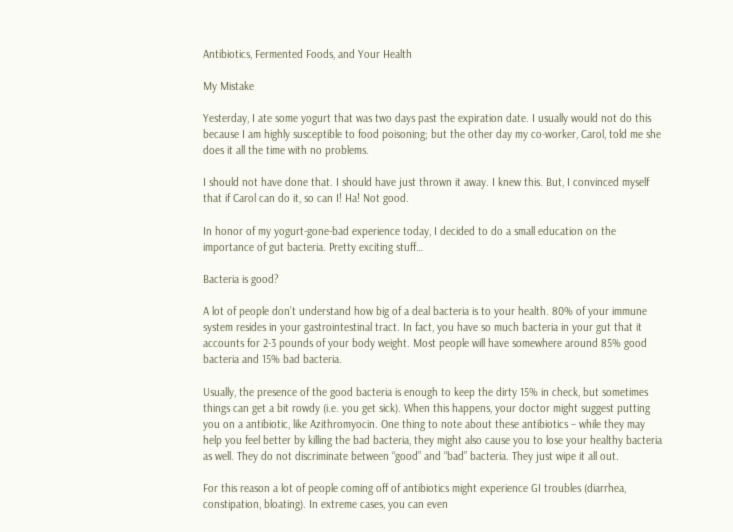Antibiotics, Fermented Foods, and Your Health

My Mistake

Yesterday, I ate some yogurt that was two days past the expiration date. I usually would not do this because I am highly susceptible to food poisoning; but the other day my co-worker, Carol, told me she does it all the time with no problems.

I should not have done that. I should have just thrown it away. I knew this. But, I convinced myself that if Carol can do it, so can I! Ha! Not good.

In honor of my yogurt-gone-bad experience today, I decided to do a small education on the importance of gut bacteria. Pretty exciting stuff…

Bacteria is good?

A lot of people don’t understand how big of a deal bacteria is to your health. 80% of your immune system resides in your gastrointestinal tract. In fact, you have so much bacteria in your gut that it accounts for 2-3 pounds of your body weight. Most people will have somewhere around 85% good bacteria and 15% bad bacteria.

Usually, the presence of the good bacteria is enough to keep the dirty 15% in check, but sometimes things can get a bit rowdy (i.e. you get sick). When this happens, your doctor might suggest putting you on a antibiotic, like Azithromyocin. One thing to note about these antibiotics – while they may help you feel better by killing the bad bacteria, they might also cause you to lose your healthy bacteria as well. They do not discriminate between “good” and “bad” bacteria. They just wipe it all out.

For this reason a lot of people coming off of antibiotics might experience GI troubles (diarrhea, constipation, bloating). In extreme cases, you can even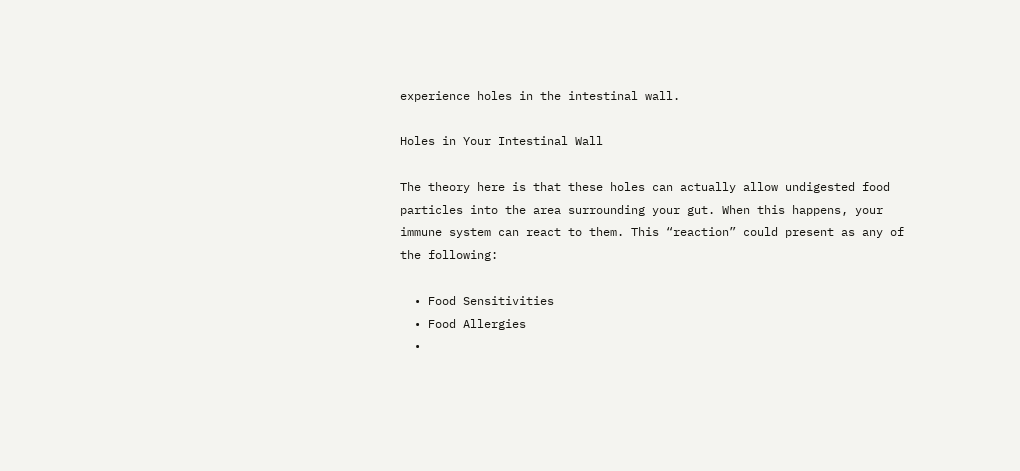experience holes in the intestinal wall.

Holes in Your Intestinal Wall

The theory here is that these holes can actually allow undigested food particles into the area surrounding your gut. When this happens, your immune system can react to them. This “reaction” could present as any of the following:

  • Food Sensitivities
  • Food Allergies
  •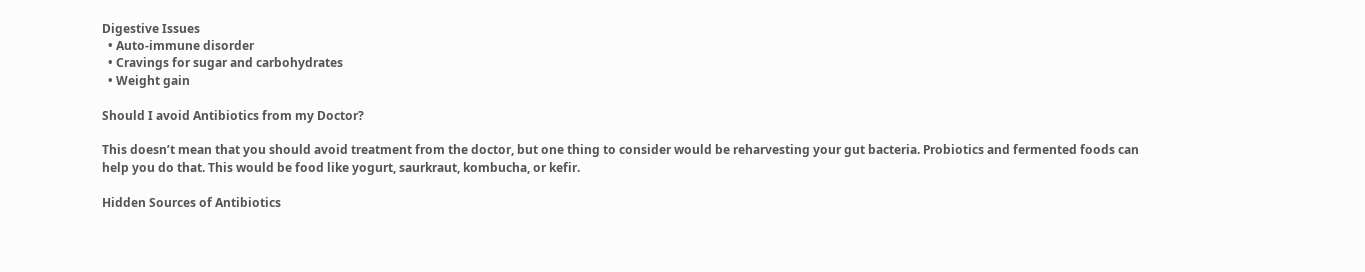Digestive Issues
  • Auto-immune disorder
  • Cravings for sugar and carbohydrates
  • Weight gain

Should I avoid Antibiotics from my Doctor?

This doesn’t mean that you should avoid treatment from the doctor, but one thing to consider would be reharvesting your gut bacteria. Probiotics and fermented foods can help you do that. This would be food like yogurt, saurkraut, kombucha, or kefir.

Hidden Sources of Antibiotics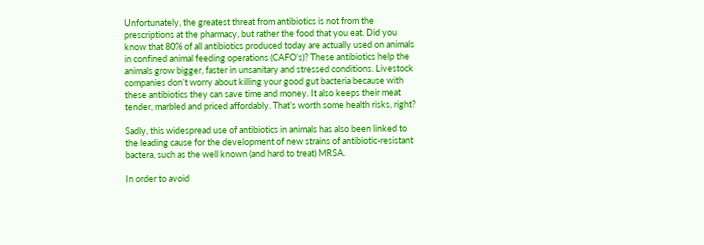Unfortunately, the greatest threat from antibiotics is not from the prescriptions at the pharmacy, but rather the food that you eat. Did you know that 80% of all antibiotics produced today are actually used on animals in confined animal feeding operations (CAFO’s)? These antibiotics help the animals grow bigger, faster in unsanitary and stressed conditions. Livestock companies don’t worry about killing your good gut bacteria because with these antibiotics they can save time and money. It also keeps their meat tender, marbled and priced affordably. That’s worth some health risks, right?

Sadly, this widespread use of antibiotics in animals has also been linked to the leading cause for the development of new strains of antibiotic-resistant bactera, such as the well known (and hard to treat) MRSA.

In order to avoid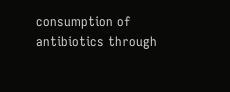consumption of antibiotics through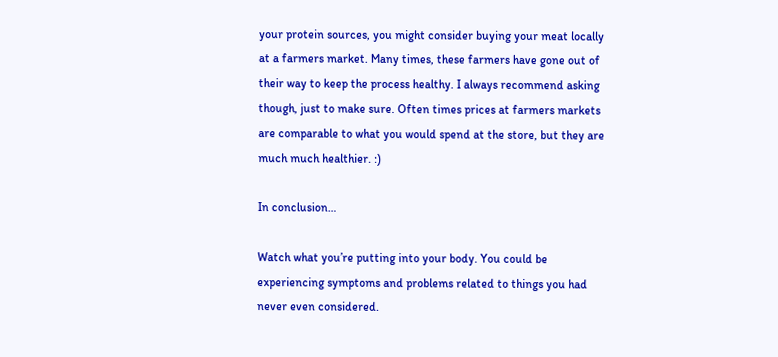your protein sources, you might consider buying your meat locally at a farmers market. Many times, these farmers have gone out of their way to keep the process healthy. I always recommend asking though, just to make sure. Often times prices at farmers markets are comparable to what you would spend at the store, but they are much much healthier. :)

In conclusion…

Watch what you’re putting into your body. You could be experiencing symptoms and problems related to things you had never even considered.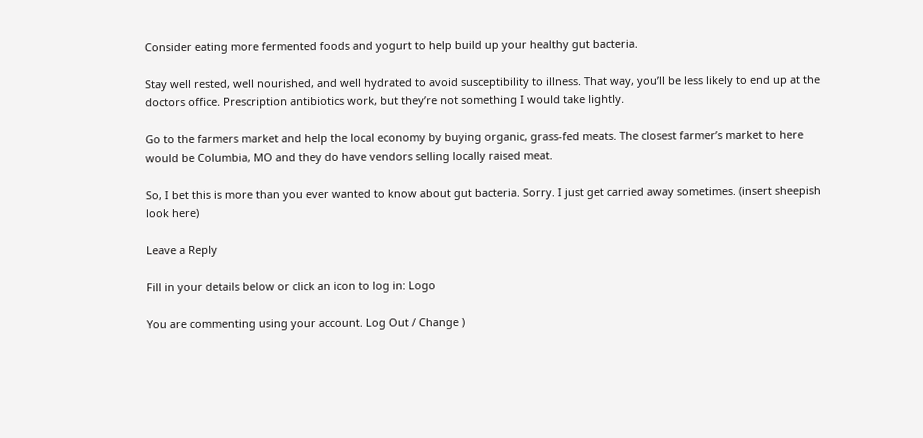Consider eating more fermented foods and yogurt to help build up your healthy gut bacteria.

Stay well rested, well nourished, and well hydrated to avoid susceptibility to illness. That way, you’ll be less likely to end up at the doctors office. Prescription antibiotics work, but they’re not something I would take lightly.

Go to the farmers market and help the local economy by buying organic, grass-fed meats. The closest farmer’s market to here would be Columbia, MO and they do have vendors selling locally raised meat.

So, I bet this is more than you ever wanted to know about gut bacteria. Sorry. I just get carried away sometimes. (insert sheepish look here)

Leave a Reply

Fill in your details below or click an icon to log in: Logo

You are commenting using your account. Log Out / Change )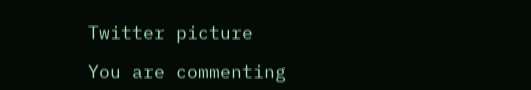Twitter picture

You are commenting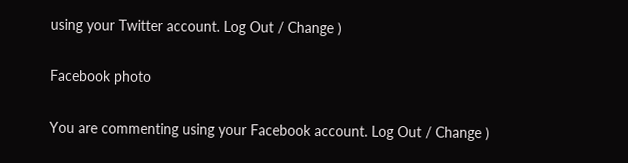using your Twitter account. Log Out / Change )

Facebook photo

You are commenting using your Facebook account. Log Out / Change )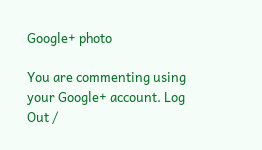Google+ photo

You are commenting using your Google+ account. Log Out /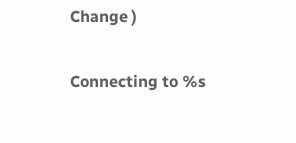Change )

Connecting to %s